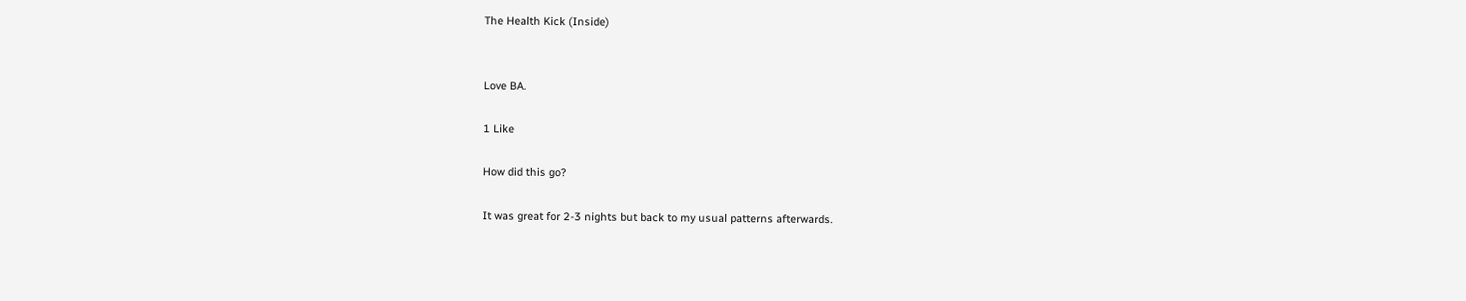The Health Kick (Inside)


Love BA.

1 Like

How did this go?

It was great for 2-3 nights but back to my usual patterns afterwards.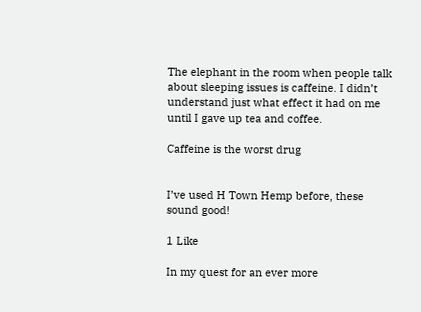The elephant in the room when people talk about sleeping issues is caffeine. I didn’t understand just what effect it had on me until I gave up tea and coffee.

Caffeine is the worst drug


I’ve used H Town Hemp before, these sound good!

1 Like

In my quest for an ever more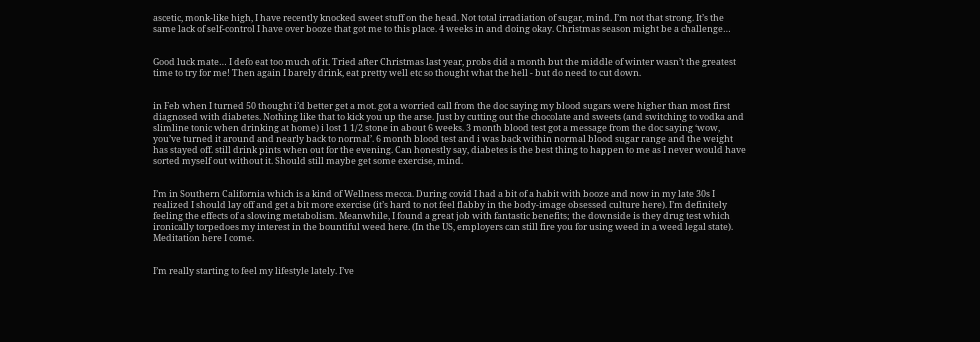ascetic, monk-like high, I have recently knocked sweet stuff on the head. Not total irradiation of sugar, mind. I’m not that strong. It’s the same lack of self-control I have over booze that got me to this place. 4 weeks in and doing okay. Christmas season might be a challenge…


Good luck mate… I defo eat too much of it. Tried after Christmas last year, probs did a month but the middle of winter wasn’t the greatest time to try for me! Then again I barely drink, eat pretty well etc so thought what the hell - but do need to cut down.


in Feb when I turned 50 thought i’d better get a mot. got a worried call from the doc saying my blood sugars were higher than most first diagnosed with diabetes. Nothing like that to kick you up the arse. Just by cutting out the chocolate and sweets (and switching to vodka and slimline tonic when drinking at home) i lost 1 1/2 stone in about 6 weeks. 3 month blood test got a message from the doc saying ‘wow, you’ve turned it around and nearly back to normal’. 6 month blood test and i was back within normal blood sugar range and the weight has stayed off. still drink pints when out for the evening. Can honestly say, diabetes is the best thing to happen to me as I never would have sorted myself out without it. Should still maybe get some exercise, mind.


I’m in Southern California which is a kind of Wellness mecca. During covid I had a bit of a habit with booze and now in my late 30s I realized I should lay off and get a bit more exercise (it’s hard to not feel flabby in the body-image obsessed culture here). I’m definitely feeling the effects of a slowing metabolism. Meanwhile, I found a great job with fantastic benefits; the downside is they drug test which ironically torpedoes my interest in the bountiful weed here. (In the US, employers can still fire you for using weed in a weed legal state). Meditation here I come.


I’m really starting to feel my lifestyle lately. I’ve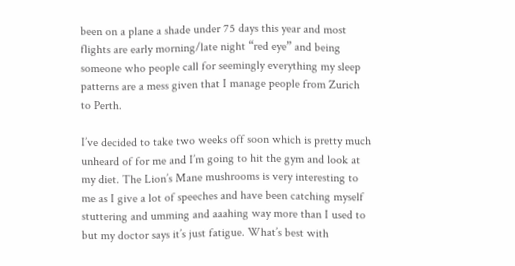been on a plane a shade under 75 days this year and most flights are early morning/late night “red eye” and being someone who people call for seemingly everything my sleep patterns are a mess given that I manage people from Zurich to Perth.

I’ve decided to take two weeks off soon which is pretty much unheard of for me and I’m going to hit the gym and look at my diet. The Lion’s Mane mushrooms is very interesting to me as I give a lot of speeches and have been catching myself stuttering and umming and aaahing way more than I used to but my doctor says it’s just fatigue. What’s best with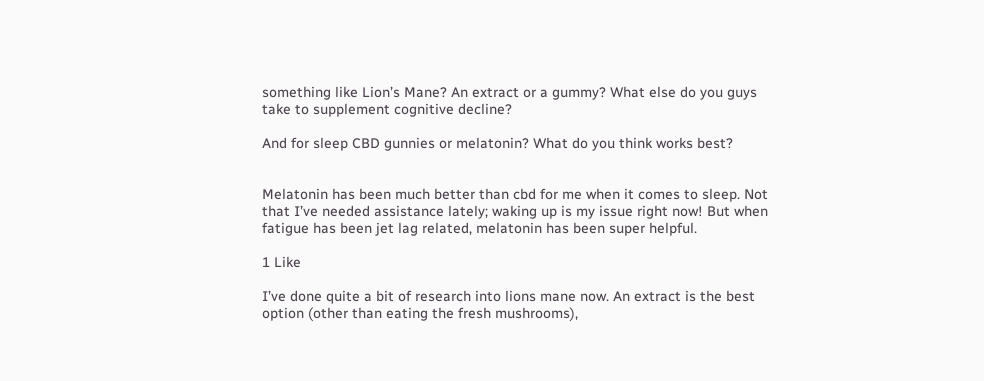something like Lion’s Mane? An extract or a gummy? What else do you guys take to supplement cognitive decline?

And for sleep CBD gunnies or melatonin? What do you think works best?


Melatonin has been much better than cbd for me when it comes to sleep. Not that I’ve needed assistance lately; waking up is my issue right now! But when fatigue has been jet lag related, melatonin has been super helpful.

1 Like

I’ve done quite a bit of research into lions mane now. An extract is the best option (other than eating the fresh mushrooms),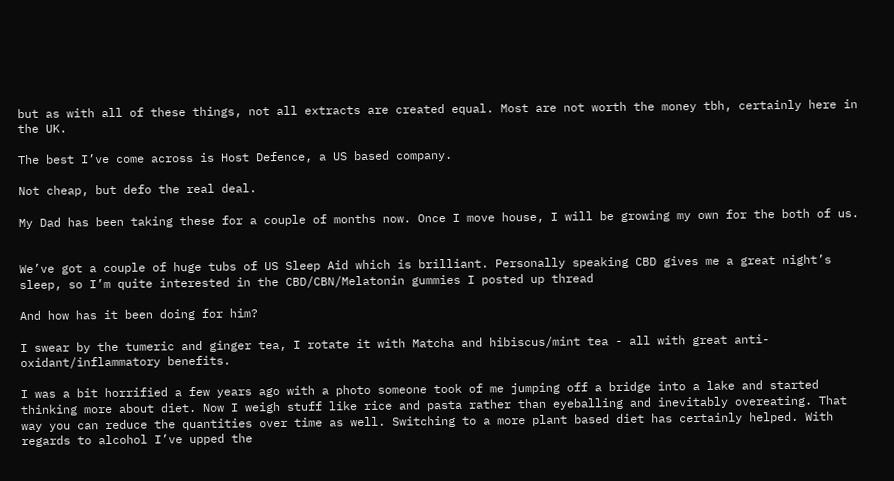but as with all of these things, not all extracts are created equal. Most are not worth the money tbh, certainly here in the UK.

The best I’ve come across is Host Defence, a US based company.

Not cheap, but defo the real deal.

My Dad has been taking these for a couple of months now. Once I move house, I will be growing my own for the both of us.


We’ve got a couple of huge tubs of US Sleep Aid which is brilliant. Personally speaking CBD gives me a great night’s sleep, so I’m quite interested in the CBD/CBN/Melatonin gummies I posted up thread

And how has it been doing for him?

I swear by the tumeric and ginger tea, I rotate it with Matcha and hibiscus/mint tea - all with great anti-oxidant/inflammatory benefits.

I was a bit horrified a few years ago with a photo someone took of me jumping off a bridge into a lake and started thinking more about diet. Now I weigh stuff like rice and pasta rather than eyeballing and inevitably overeating. That way you can reduce the quantities over time as well. Switching to a more plant based diet has certainly helped. With regards to alcohol I’ve upped the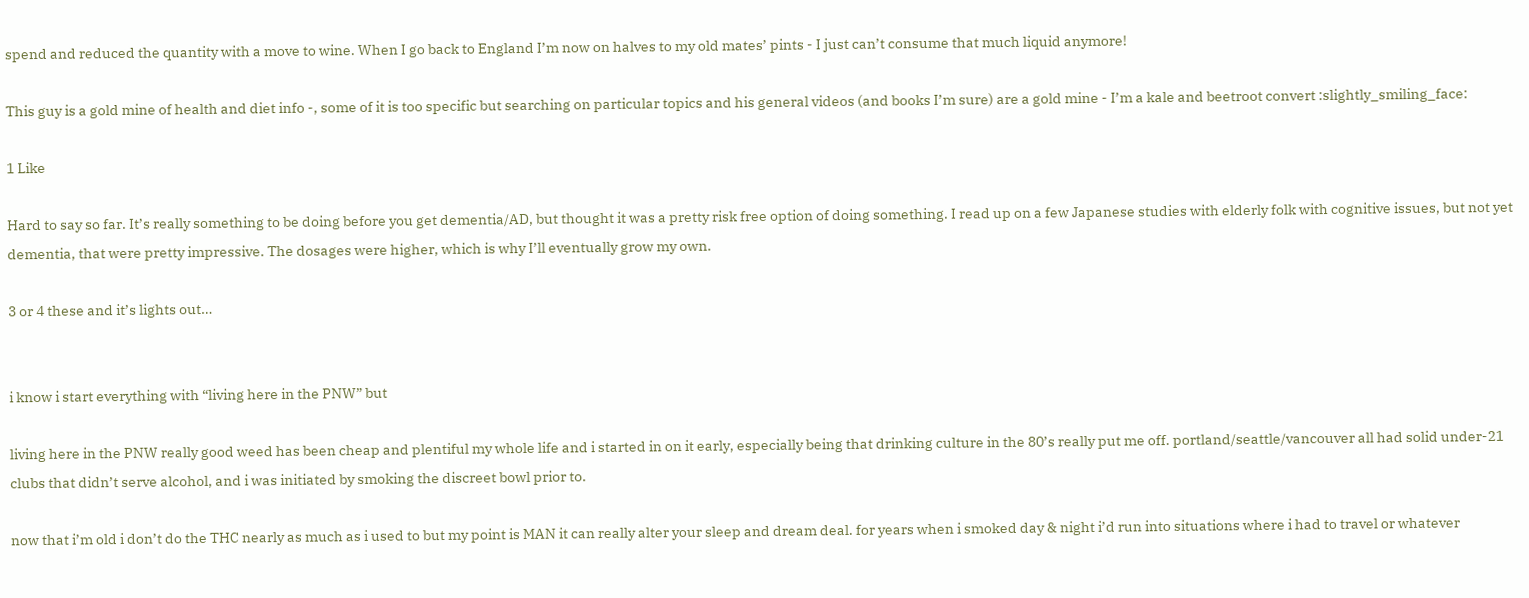spend and reduced the quantity with a move to wine. When I go back to England I’m now on halves to my old mates’ pints - I just can’t consume that much liquid anymore!

This guy is a gold mine of health and diet info -, some of it is too specific but searching on particular topics and his general videos (and books I’m sure) are a gold mine - I’m a kale and beetroot convert :slightly_smiling_face:

1 Like

Hard to say so far. It’s really something to be doing before you get dementia/AD, but thought it was a pretty risk free option of doing something. I read up on a few Japanese studies with elderly folk with cognitive issues, but not yet dementia, that were pretty impressive. The dosages were higher, which is why I’ll eventually grow my own.

3 or 4 these and it’s lights out…


i know i start everything with “living here in the PNW” but

living here in the PNW really good weed has been cheap and plentiful my whole life and i started in on it early, especially being that drinking culture in the 80’s really put me off. portland/seattle/vancouver all had solid under-21 clubs that didn’t serve alcohol, and i was initiated by smoking the discreet bowl prior to.

now that i’m old i don’t do the THC nearly as much as i used to but my point is MAN it can really alter your sleep and dream deal. for years when i smoked day & night i’d run into situations where i had to travel or whatever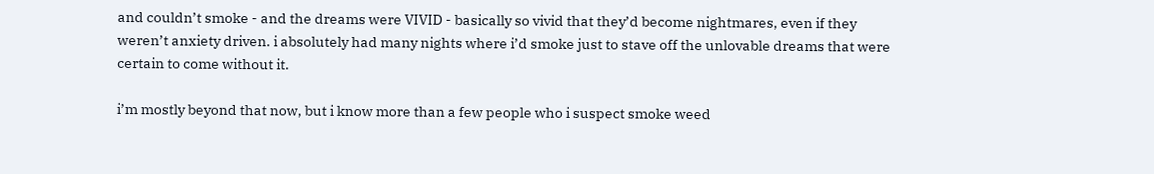and couldn’t smoke - and the dreams were VIVID - basically so vivid that they’d become nightmares, even if they weren’t anxiety driven. i absolutely had many nights where i’d smoke just to stave off the unlovable dreams that were certain to come without it.

i’m mostly beyond that now, but i know more than a few people who i suspect smoke weed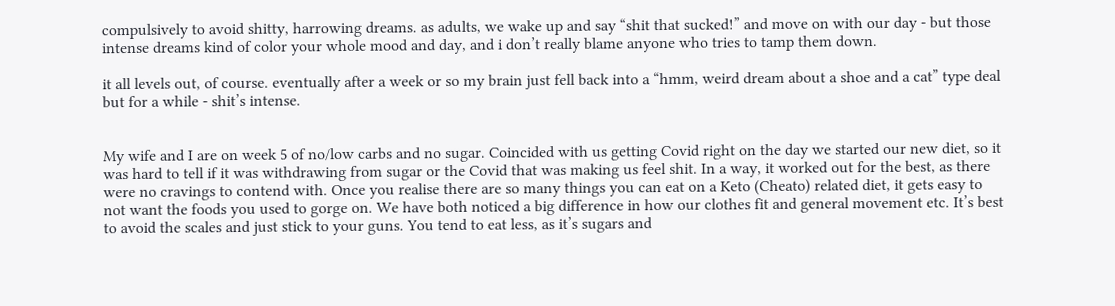compulsively to avoid shitty, harrowing dreams. as adults, we wake up and say “shit that sucked!” and move on with our day - but those intense dreams kind of color your whole mood and day, and i don’t really blame anyone who tries to tamp them down.

it all levels out, of course. eventually after a week or so my brain just fell back into a “hmm, weird dream about a shoe and a cat” type deal but for a while - shit’s intense.


My wife and I are on week 5 of no/low carbs and no sugar. Coincided with us getting Covid right on the day we started our new diet, so it was hard to tell if it was withdrawing from sugar or the Covid that was making us feel shit. In a way, it worked out for the best, as there were no cravings to contend with. Once you realise there are so many things you can eat on a Keto (Cheato) related diet, it gets easy to not want the foods you used to gorge on. We have both noticed a big difference in how our clothes fit and general movement etc. It’s best to avoid the scales and just stick to your guns. You tend to eat less, as it’s sugars and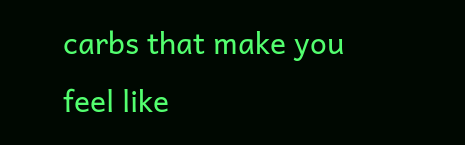carbs that make you feel like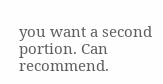you want a second portion. Can recommend.